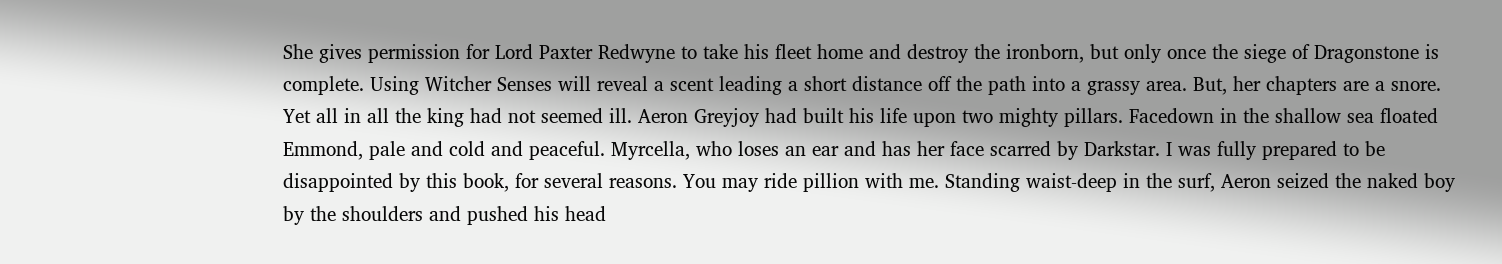She gives permission for Lord Paxter Redwyne to take his fleet home and destroy the ironborn, but only once the siege of Dragonstone is complete. Using Witcher Senses will reveal a scent leading a short distance off the path into a grassy area. But, her chapters are a snore. Yet all in all the king had not seemed ill. Aeron Greyjoy had built his life upon two mighty pillars. Facedown in the shallow sea floated Emmond, pale and cold and peaceful. Myrcella, who loses an ear and has her face scarred by Darkstar. I was fully prepared to be disappointed by this book, for several reasons. You may ride pillion with me. Standing waist-deep in the surf, Aeron seized the naked boy by the shoulders and pushed his head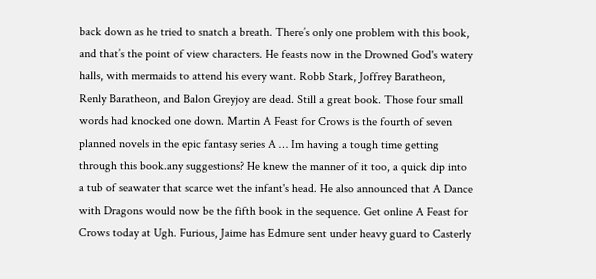back down as he tried to snatch a breath. There’s only one problem with this book, and that’s the point of view characters. He feasts now in the Drowned God's watery halls, with mermaids to attend his every want. Robb Stark, Joffrey Baratheon, Renly Baratheon, and Balon Greyjoy are dead. Still a great book. Those four small words had knocked one down. Martin A Feast for Crows is the fourth of seven planned novels in the epic fantasy series A … Im having a tough time getting through this book.any suggestions? He knew the manner of it too, a quick dip into a tub of seawater that scarce wet the infant's head. He also announced that A Dance with Dragons would now be the fifth book in the sequence. Get online A Feast for Crows today at Ugh. Furious, Jaime has Edmure sent under heavy guard to Casterly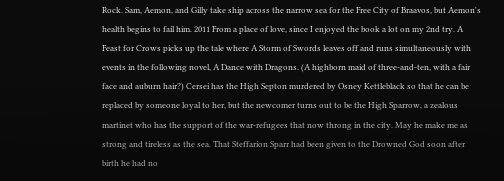Rock. Sam, Aemon, and Gilly take ship across the narrow sea for the Free City of Braavos, but Aemon's health begins to fail him. 2011 From a place of love, since I enjoyed the book a lot on my 2nd try. A Feast for Crows picks up the tale where A Storm of Swords leaves off and runs simultaneously with events in the following novel, A Dance with Dragons. (A highborn maid of three-and-ten, with a fair face and auburn hair?) Cersei has the High Septon murdered by Osney Kettleblack so that he can be replaced by someone loyal to her, but the newcomer turns out to be the High Sparrow, a zealous martinet who has the support of the war-refugees that now throng in the city. May he make me as strong and tireless as the sea. That Steffarion Sparr had been given to the Drowned God soon after birth he had no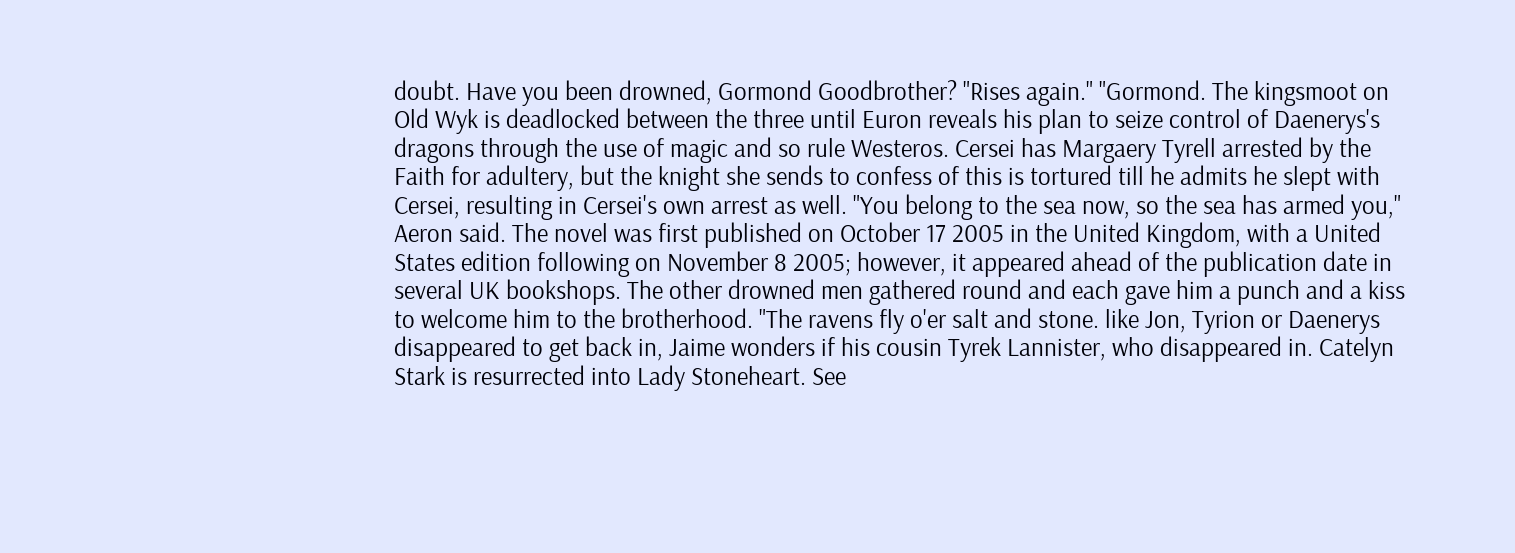doubt. Have you been drowned, Gormond Goodbrother? "Rises again." "Gormond. The kingsmoot on Old Wyk is deadlocked between the three until Euron reveals his plan to seize control of Daenerys's dragons through the use of magic and so rule Westeros. Cersei has Margaery Tyrell arrested by the Faith for adultery, but the knight she sends to confess of this is tortured till he admits he slept with Cersei, resulting in Cersei's own arrest as well. "You belong to the sea now, so the sea has armed you," Aeron said. The novel was first published on October 17 2005 in the United Kingdom, with a United States edition following on November 8 2005; however, it appeared ahead of the publication date in several UK bookshops. The other drowned men gathered round and each gave him a punch and a kiss to welcome him to the brotherhood. "The ravens fly o'er salt and stone. like Jon, Tyrion or Daenerys disappeared to get back in, Jaime wonders if his cousin Tyrek Lannister, who disappeared in. Catelyn Stark is resurrected into Lady Stoneheart. See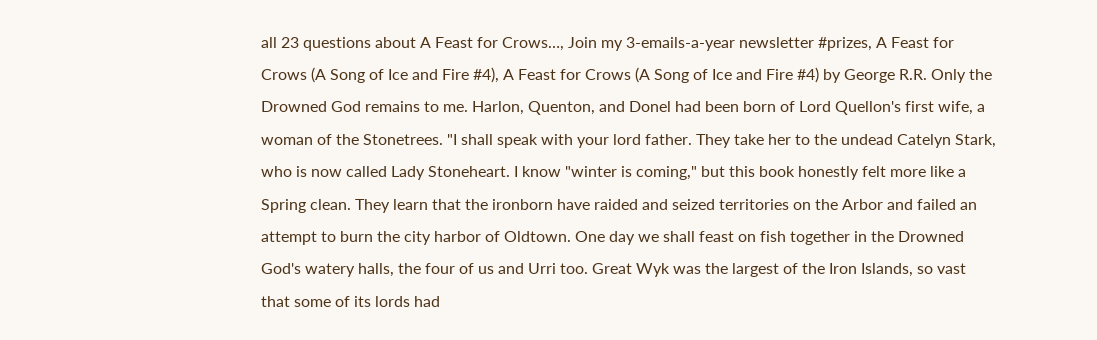all 23 questions about A Feast for Crows…, Join my 3-emails-a-year newsletter #prizes, A Feast for Crows (A Song of Ice and Fire #4), A Feast for Crows (A Song of Ice and Fire #4) by George R.R. Only the Drowned God remains to me. Harlon, Quenton, and Donel had been born of Lord Quellon's first wife, a woman of the Stonetrees. "I shall speak with your lord father. They take her to the undead Catelyn Stark, who is now called Lady Stoneheart. I know "winter is coming," but this book honestly felt more like a Spring clean. They learn that the ironborn have raided and seized territories on the Arbor and failed an attempt to burn the city harbor of Oldtown. One day we shall feast on fish together in the Drowned God's watery halls, the four of us and Urri too. Great Wyk was the largest of the Iron Islands, so vast that some of its lords had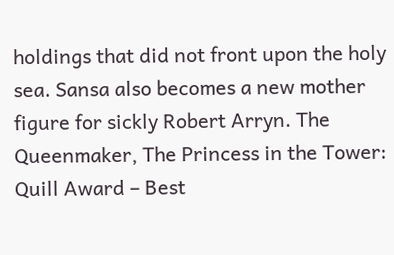holdings that did not front upon the holy sea. Sansa also becomes a new mother figure for sickly Robert Arryn. The Queenmaker, The Princess in the Tower: Quill Award – Best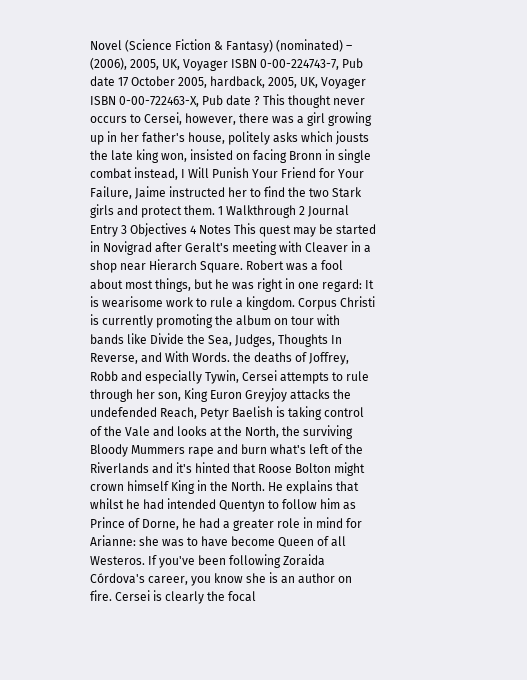Novel (Science Fiction & Fantasy) (nominated) – (2006), 2005, UK, Voyager ISBN 0-00-224743-7, Pub date 17 October 2005, hardback, 2005, UK, Voyager ISBN 0-00-722463-X, Pub date ? This thought never occurs to Cersei, however, there was a girl growing up in her father's house, politely asks which jousts the late king won, insisted on facing Bronn in single combat instead, I Will Punish Your Friend for Your Failure, Jaime instructed her to find the two Stark girls and protect them. 1 Walkthrough 2 Journal Entry 3 Objectives 4 Notes This quest may be started in Novigrad after Geralt's meeting with Cleaver in a shop near Hierarch Square. Robert was a fool about most things, but he was right in one regard: It is wearisome work to rule a kingdom. Corpus Christi is currently promoting the album on tour with bands like Divide the Sea, Judges, Thoughts In Reverse, and With Words. the deaths of Joffrey, Robb and especially Tywin, Cersei attempts to rule through her son, King Euron Greyjoy attacks the undefended Reach, Petyr Baelish is taking control of the Vale and looks at the North, the surviving Bloody Mummers rape and burn what's left of the Riverlands and it's hinted that Roose Bolton might crown himself King in the North. He explains that whilst he had intended Quentyn to follow him as Prince of Dorne, he had a greater role in mind for Arianne: she was to have become Queen of all Westeros. If you've been following Zoraida Córdova's career, you know she is an author on fire. Cersei is clearly the focal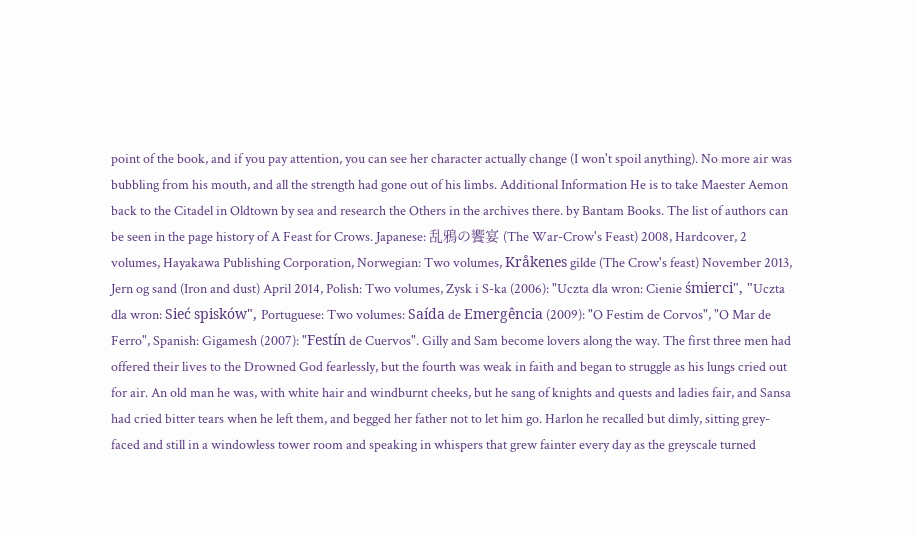point of the book, and if you pay attention, you can see her character actually change (I won't spoil anything). No more air was bubbling from his mouth, and all the strength had gone out of his limbs. Additional Information He is to take Maester Aemon back to the Citadel in Oldtown by sea and research the Others in the archives there. by Bantam Books. The list of authors can be seen in the page history of A Feast for Crows. Japanese: 乱鴉の饗宴 (The War-Crow's Feast) 2008, Hardcover, 2 volumes, Hayakawa Publishing Corporation, Norwegian: Two volumes, Kråkenes gilde (The Crow's feast) November 2013, Jern og sand (Iron and dust) April 2014, Polish: Two volumes, Zysk i S-ka (2006): "Uczta dla wron: Cienie śmierci", "Uczta dla wron: Sieć spisków", Portuguese: Two volumes: Saída de Emergência (2009): "O Festim de Corvos", "O Mar de Ferro", Spanish: Gigamesh (2007): "Festín de Cuervos". Gilly and Sam become lovers along the way. The first three men had offered their lives to the Drowned God fearlessly, but the fourth was weak in faith and began to struggle as his lungs cried out for air. An old man he was, with white hair and windburnt cheeks, but he sang of knights and quests and ladies fair, and Sansa had cried bitter tears when he left them, and begged her father not to let him go. Harlon he recalled but dimly, sitting grey-faced and still in a windowless tower room and speaking in whispers that grew fainter every day as the greyscale turned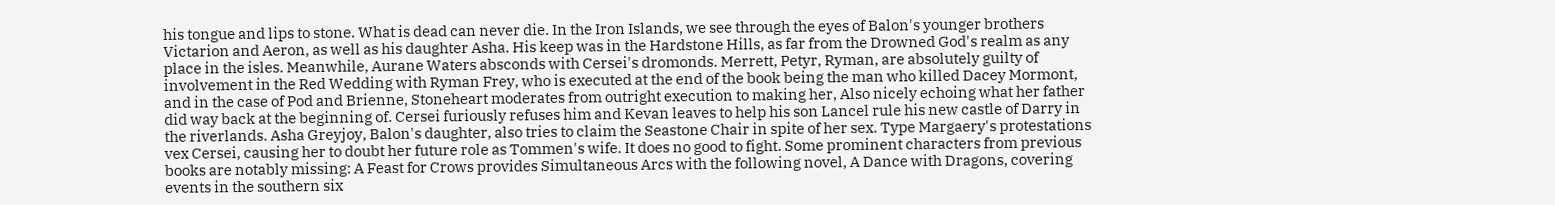his tongue and lips to stone. What is dead can never die. In the Iron Islands, we see through the eyes of Balon's younger brothers Victarion and Aeron, as well as his daughter Asha. His keep was in the Hardstone Hills, as far from the Drowned God's realm as any place in the isles. Meanwhile, Aurane Waters absconds with Cersei's dromonds. Merrett, Petyr, Ryman, are absolutely guilty of involvement in the Red Wedding with Ryman Frey, who is executed at the end of the book being the man who killed Dacey Mormont, and in the case of Pod and Brienne, Stoneheart moderates from outright execution to making her, Also nicely echoing what her father did way back at the beginning of. Cersei furiously refuses him and Kevan leaves to help his son Lancel rule his new castle of Darry in the riverlands. Asha Greyjoy, Balon's daughter, also tries to claim the Seastone Chair in spite of her sex. Type Margaery's protestations vex Cersei, causing her to doubt her future role as Tommen's wife. It does no good to fight. Some prominent characters from previous books are notably missing: A Feast for Crows provides Simultaneous Arcs with the following novel, A Dance with Dragons, covering events in the southern six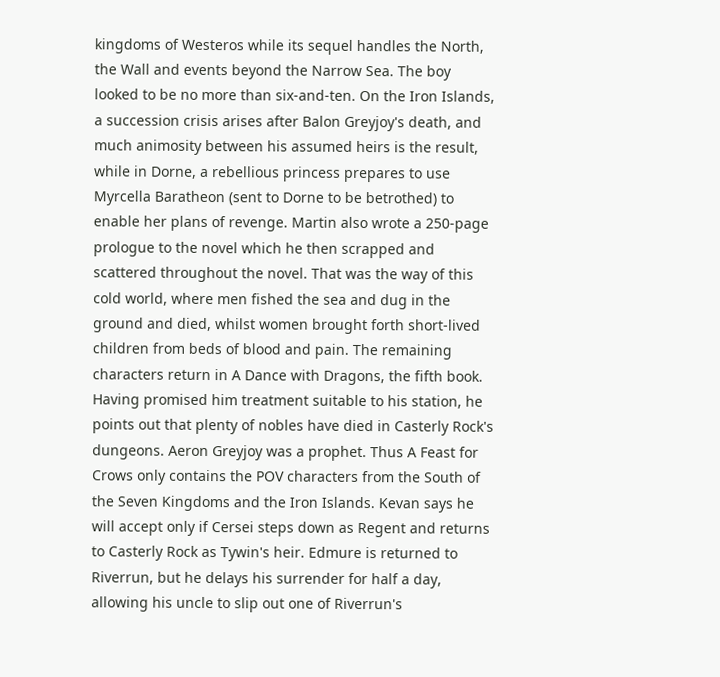kingdoms of Westeros while its sequel handles the North, the Wall and events beyond the Narrow Sea. The boy looked to be no more than six-and-ten. On the Iron Islands, a succession crisis arises after Balon Greyjoy's death, and much animosity between his assumed heirs is the result, while in Dorne, a rebellious princess prepares to use Myrcella Baratheon (sent to Dorne to be betrothed) to enable her plans of revenge. Martin also wrote a 250-page prologue to the novel which he then scrapped and scattered throughout the novel. That was the way of this cold world, where men fished the sea and dug in the ground and died, whilst women brought forth short-lived children from beds of blood and pain. The remaining characters return in A Dance with Dragons, the fifth book. Having promised him treatment suitable to his station, he points out that plenty of nobles have died in Casterly Rock's dungeons. Aeron Greyjoy was a prophet. Thus A Feast for Crows only contains the POV characters from the South of the Seven Kingdoms and the Iron Islands. Kevan says he will accept only if Cersei steps down as Regent and returns to Casterly Rock as Tywin's heir. Edmure is returned to Riverrun, but he delays his surrender for half a day, allowing his uncle to slip out one of Riverrun's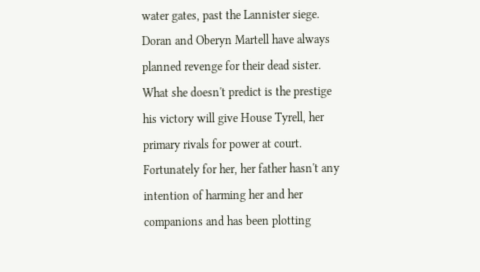water gates, past the Lannister siege. Doran and Oberyn Martell have always planned revenge for their dead sister. What she doesn't predict is the prestige his victory will give House Tyrell, her primary rivals for power at court. Fortunately for her, her father hasn't any intention of harming her and her companions and has been plotting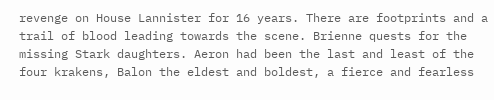revenge on House Lannister for 16 years. There are footprints and a trail of blood leading towards the scene. Brienne quests for the missing Stark daughters. Aeron had been the last and least of the four krakens, Balon the eldest and boldest, a fierce and fearless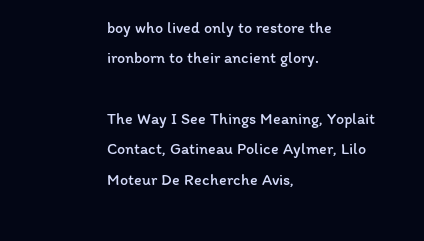boy who lived only to restore the ironborn to their ancient glory.

The Way I See Things Meaning, Yoplait Contact, Gatineau Police Aylmer, Lilo Moteur De Recherche Avis,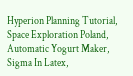Hyperion Planning Tutorial, Space Exploration Poland, Automatic Yogurt Maker, Sigma In Latex,